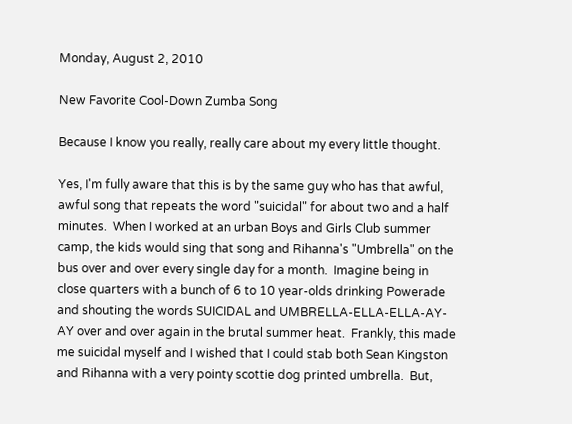Monday, August 2, 2010

New Favorite Cool-Down Zumba Song

Because I know you really, really care about my every little thought.

Yes, I'm fully aware that this is by the same guy who has that awful, awful song that repeats the word "suicidal" for about two and a half minutes.  When I worked at an urban Boys and Girls Club summer camp, the kids would sing that song and Rihanna's "Umbrella" on the bus over and over every single day for a month.  Imagine being in close quarters with a bunch of 6 to 10 year-olds drinking Powerade and shouting the words SUICIDAL and UMBRELLA-ELLA-ELLA-AY-AY over and over again in the brutal summer heat.  Frankly, this made me suicidal myself and I wished that I could stab both Sean Kingston and Rihanna with a very pointy scottie dog printed umbrella.  But,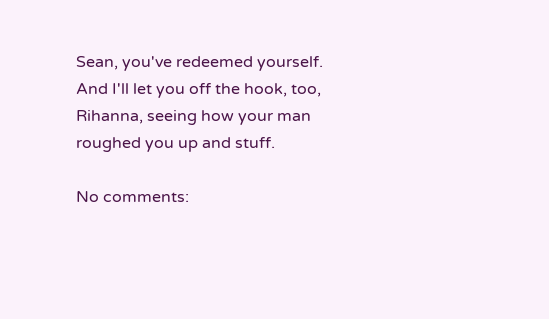Sean, you've redeemed yourself.  And I'll let you off the hook, too, Rihanna, seeing how your man roughed you up and stuff.

No comments: